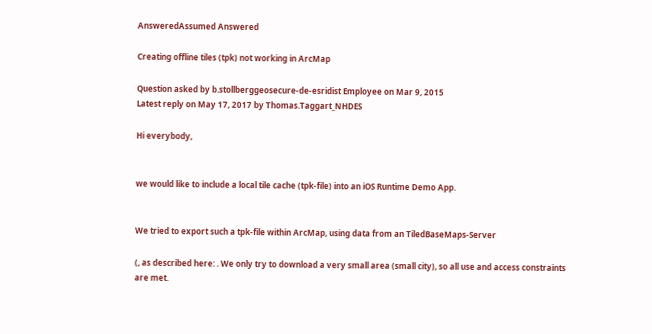AnsweredAssumed Answered

Creating offline tiles (tpk) not working in ArcMap

Question asked by b.stollberggeosecure-de-esridist Employee on Mar 9, 2015
Latest reply on May 17, 2017 by Thomas.Taggart_NHDES

Hi everybody,


we would like to include a local tile cache (tpk-file) into an iOS Runtime Demo App.


We tried to export such a tpk-file within ArcMap, using data from an TiledBaseMaps-Server

(, as described here: . We only try to download a very small area (small city), so all use and access constraints are met.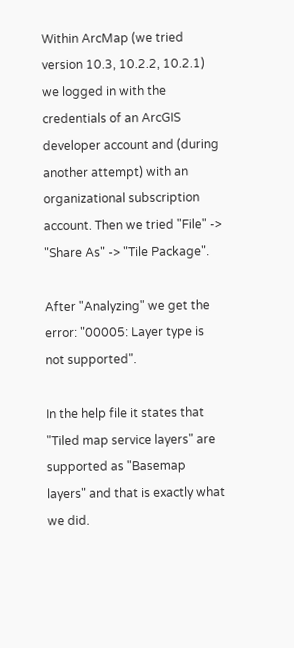Within ArcMap (we tried version 10.3, 10.2.2, 10.2.1) we logged in with the credentials of an ArcGIS developer account and (during another attempt) with an organizational subscription account. Then we tried "File" -> "Share As" -> "Tile Package".

After "Analyzing" we get the error: "00005: Layer type is not supported".

In the help file it states that "Tiled map service layers" are supported as "Basemap layers" and that is exactly what we did.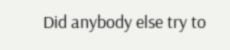Did anybody else try to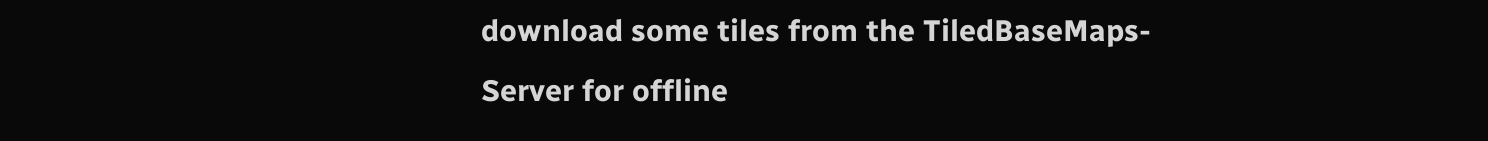download some tiles from the TiledBaseMaps-Server for offline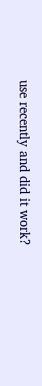use recently and did it work?